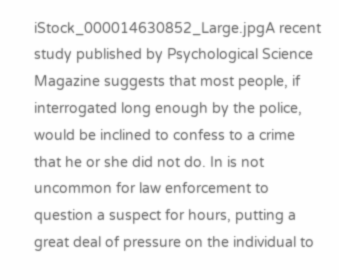iStock_000014630852_Large.jpgA recent study published by Psychological Science Magazine suggests that most people, if interrogated long enough by the police, would be inclined to confess to a crime that he or she did not do. In is not uncommon for law enforcement to question a suspect for hours, putting a great deal of pressure on the individual to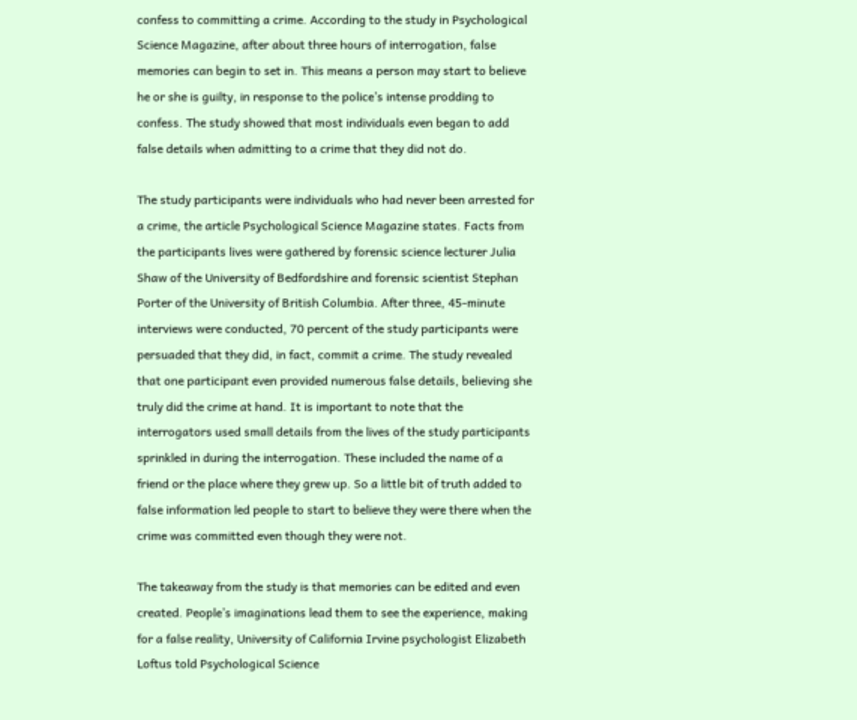confess to committing a crime. According to the study in Psychological Science Magazine, after about three hours of interrogation, false memories can begin to set in. This means a person may start to believe he or she is guilty, in response to the police’s intense prodding to confess. The study showed that most individuals even began to add false details when admitting to a crime that they did not do.

The study participants were individuals who had never been arrested for a crime, the article Psychological Science Magazine states. Facts from the participants lives were gathered by forensic science lecturer Julia Shaw of the University of Bedfordshire and forensic scientist Stephan Porter of the University of British Columbia. After three, 45-minute interviews were conducted, 70 percent of the study participants were persuaded that they did, in fact, commit a crime. The study revealed that one participant even provided numerous false details, believing she truly did the crime at hand. It is important to note that the interrogators used small details from the lives of the study participants sprinkled in during the interrogation. These included the name of a friend or the place where they grew up. So a little bit of truth added to false information led people to start to believe they were there when the crime was committed even though they were not.

The takeaway from the study is that memories can be edited and even created. People’s imaginations lead them to see the experience, making for a false reality, University of California Irvine psychologist Elizabeth Loftus told Psychological Science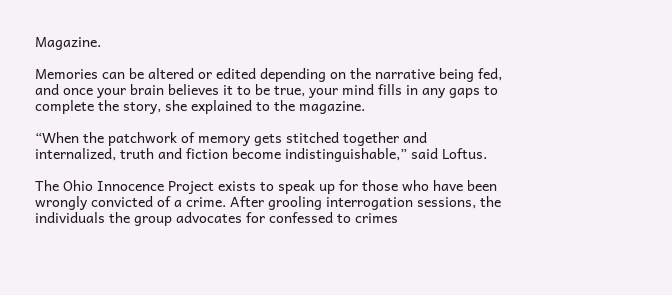Magazine.

Memories can be altered or edited depending on the narrative being fed, and once your brain believes it to be true, your mind fills in any gaps to complete the story, she explained to the magazine.

“When the patchwork of memory gets stitched together and internalized, truth and fiction become indistinguishable,” said Loftus.

The Ohio Innocence Project exists to speak up for those who have been wrongly convicted of a crime. After grooling interrogation sessions, the individuals the group advocates for confessed to crimes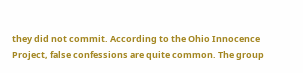they did not commit. According to the Ohio Innocence Project, false confessions are quite common. The group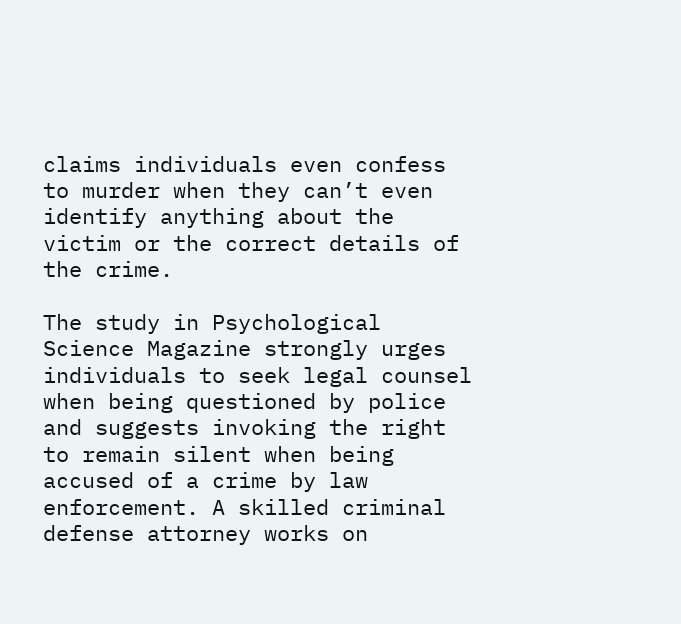claims individuals even confess to murder when they can’t even identify anything about the victim or the correct details of the crime.

The study in Psychological Science Magazine strongly urges individuals to seek legal counsel when being questioned by police and suggests invoking the right to remain silent when being accused of a crime by law enforcement. A skilled criminal defense attorney works on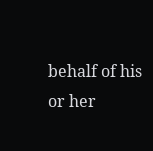behalf of his or her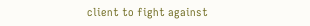client to fight against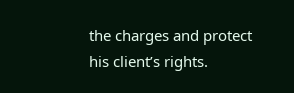the charges and protect his client’s rights.